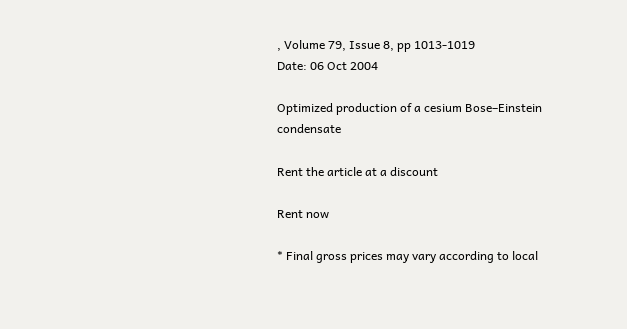, Volume 79, Issue 8, pp 1013-1019
Date: 06 Oct 2004

Optimized production of a cesium Bose–Einstein condensate

Rent the article at a discount

Rent now

* Final gross prices may vary according to local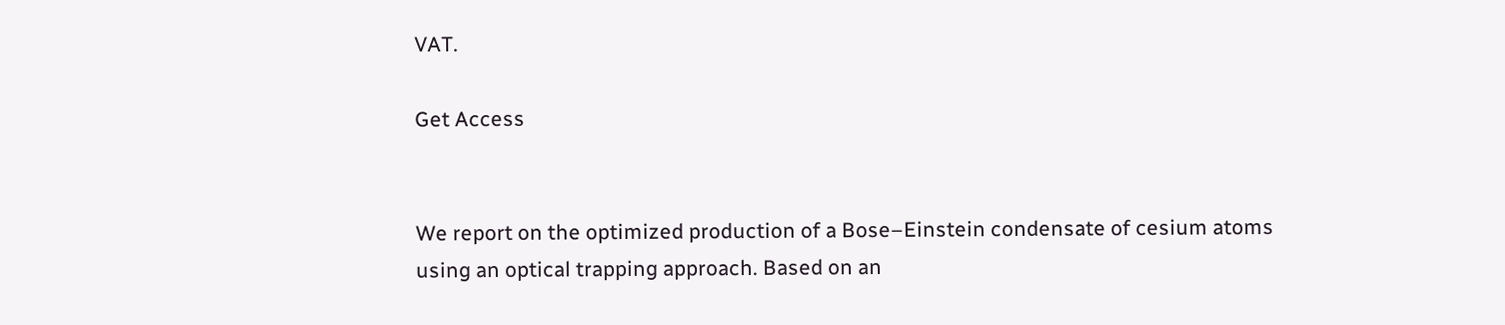VAT.

Get Access


We report on the optimized production of a Bose–Einstein condensate of cesium atoms using an optical trapping approach. Based on an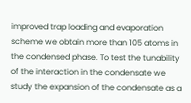improved trap loading and evaporation scheme we obtain more than 105 atoms in the condensed phase. To test the tunability of the interaction in the condensate we study the expansion of the condensate as a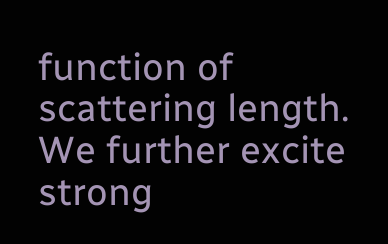function of scattering length. We further excite strong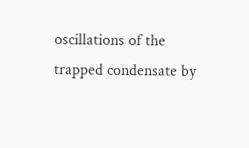oscillations of the trapped condensate by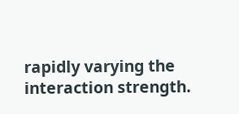rapidly varying the interaction strength.